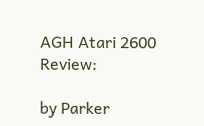AGH Atari 2600 Review:

by Parker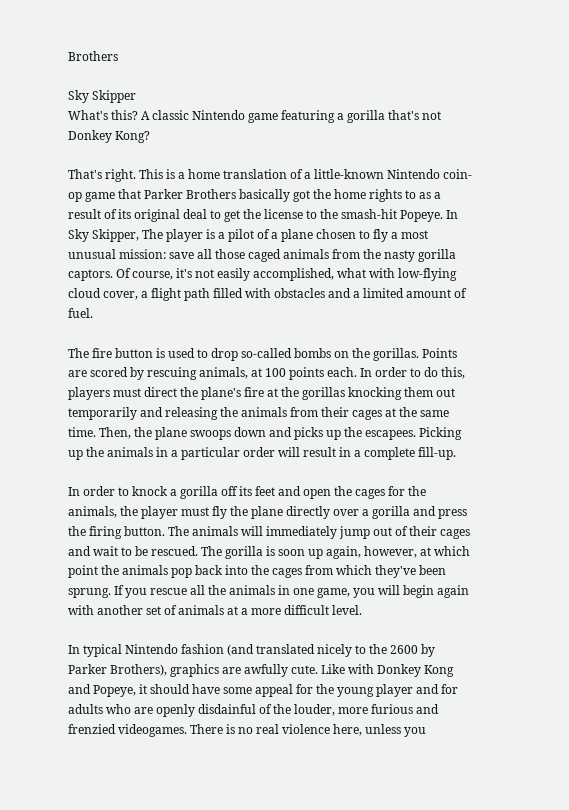Brothers

Sky Skipper
What's this? A classic Nintendo game featuring a gorilla that's not Donkey Kong?

That's right. This is a home translation of a little-known Nintendo coin-op game that Parker Brothers basically got the home rights to as a result of its original deal to get the license to the smash-hit Popeye. In Sky Skipper, The player is a pilot of a plane chosen to fly a most unusual mission: save all those caged animals from the nasty gorilla captors. Of course, it's not easily accomplished, what with low-flying cloud cover, a flight path filled with obstacles and a limited amount of fuel.

The fire button is used to drop so-called bombs on the gorillas. Points are scored by rescuing animals, at 100 points each. In order to do this, players must direct the plane's fire at the gorillas knocking them out temporarily and releasing the animals from their cages at the same time. Then, the plane swoops down and picks up the escapees. Picking up the animals in a particular order will result in a complete fill-up.

In order to knock a gorilla off its feet and open the cages for the animals, the player must fly the plane directly over a gorilla and press the firing button. The animals will immediately jump out of their cages and wait to be rescued. The gorilla is soon up again, however, at which point the animals pop back into the cages from which they've been sprung. If you rescue all the animals in one game, you will begin again with another set of animals at a more difficult level.

In typical Nintendo fashion (and translated nicely to the 2600 by Parker Brothers), graphics are awfully cute. Like with Donkey Kong and Popeye, it should have some appeal for the young player and for adults who are openly disdainful of the louder, more furious and frenzied videogames. There is no real violence here, unless you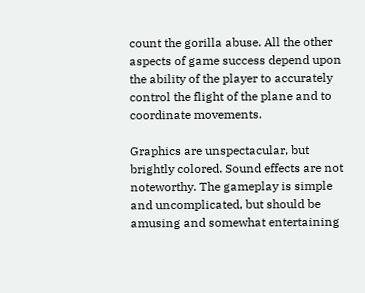count the gorilla abuse. All the other aspects of game success depend upon the ability of the player to accurately control the flight of the plane and to coordinate movements.

Graphics are unspectacular, but brightly colored. Sound effects are not noteworthy. The gameplay is simple and uncomplicated, but should be amusing and somewhat entertaining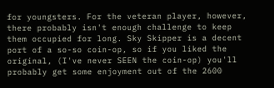for youngsters. For the veteran player, however, there probably isn't enough challenge to keep them occupied for long. Sky Skipper is a decent port of a so-so coin-op, so if you liked the original, (I've never SEEN the coin-op) you'll probably get some enjoyment out of the 2600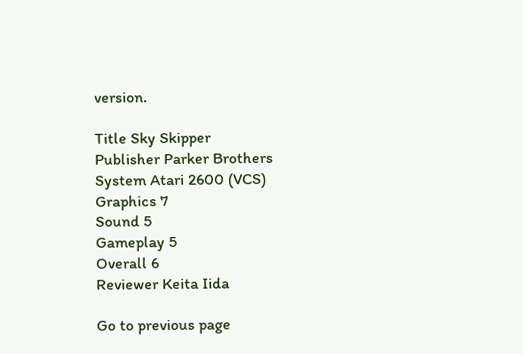version.

Title Sky Skipper
Publisher Parker Brothers
System Atari 2600 (VCS)
Graphics 7
Sound 5
Gameplay 5
Overall 6
Reviewer Keita Iida

Go to previous page